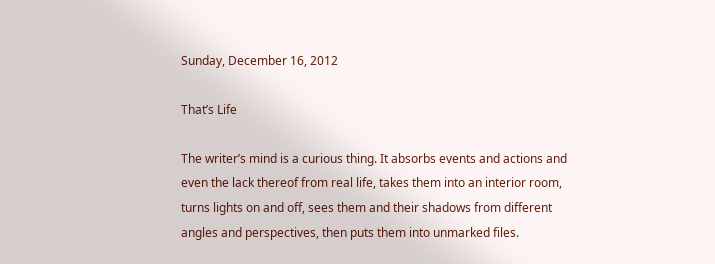Sunday, December 16, 2012

That’s Life

The writer’s mind is a curious thing. It absorbs events and actions and even the lack thereof from real life, takes them into an interior room, turns lights on and off, sees them and their shadows from different angles and perspectives, then puts them into unmarked files.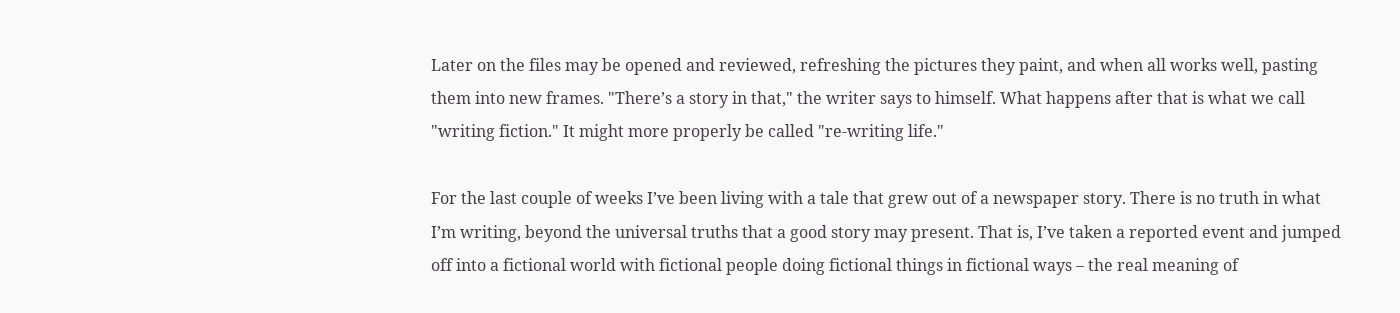Later on the files may be opened and reviewed, refreshing the pictures they paint, and when all works well, pasting them into new frames. "There’s a story in that," the writer says to himself. What happens after that is what we call "writing fiction." It might more properly be called "re-writing life."

For the last couple of weeks I’ve been living with a tale that grew out of a newspaper story. There is no truth in what I’m writing, beyond the universal truths that a good story may present. That is, I’ve taken a reported event and jumped off into a fictional world with fictional people doing fictional things in fictional ways – the real meaning of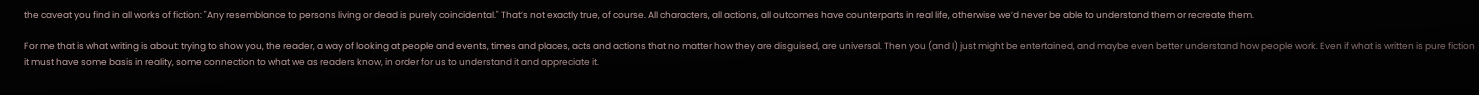the caveat you find in all works of fiction: "Any resemblance to persons living or dead is purely coincidental." That’s not exactly true, of course. All characters, all actions, all outcomes have counterparts in real life, otherwise we’d never be able to understand them or recreate them.

For me that is what writing is about: trying to show you, the reader, a way of looking at people and events, times and places, acts and actions that no matter how they are disguised, are universal. Then you (and I) just might be entertained, and maybe even better understand how people work. Even if what is written is pure fiction it must have some basis in reality, some connection to what we as readers know, in order for us to understand it and appreciate it.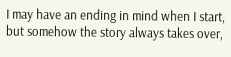I may have an ending in mind when I start, but somehow the story always takes over,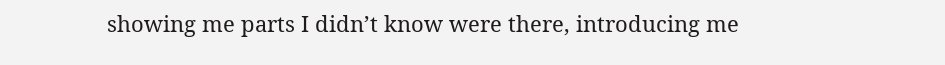showing me parts I didn’t know were there, introducing me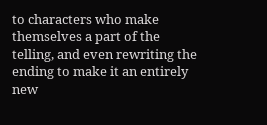to characters who make themselves a part of the telling, and even rewriting the ending to make it an entirely new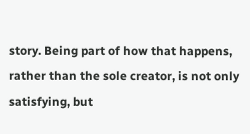story. Being part of how that happens, rather than the sole creator, is not only satisfying, but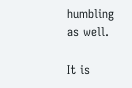humbling as well.

It is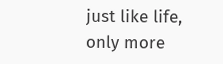just like life, only more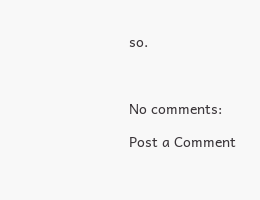so.



No comments:

Post a Comment